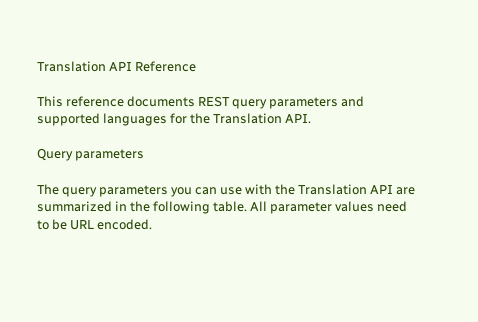Translation API Reference

This reference documents REST query parameters and supported languages for the Translation API.

Query parameters

The query parameters you can use with the Translation API are summarized in the following table. All parameter values need to be URL encoded.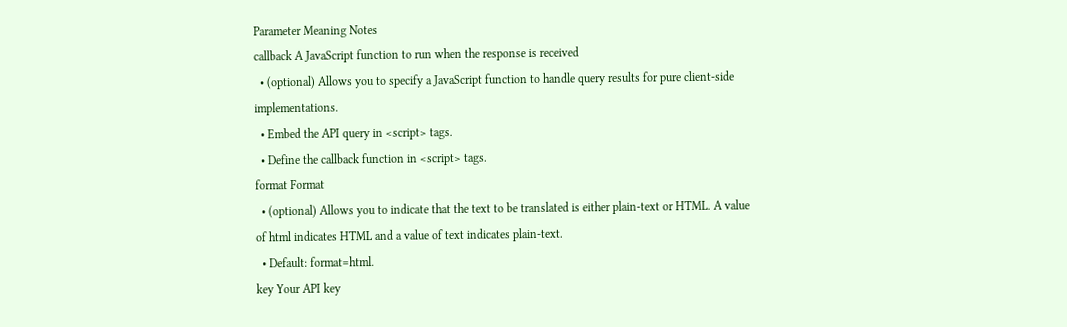Parameter Meaning Notes
callback A JavaScript function to run when the response is received
  • (optional) Allows you to specify a JavaScript function to handle query results for pure client-side implementations.
  • Embed the API query in <script> tags.
  • Define the callback function in <script> tags.
format Format
  • (optional) Allows you to indicate that the text to be translated is either plain-text or HTML. A value of html indicates HTML and a value of text indicates plain-text.
  • Default: format=html.
key Your API key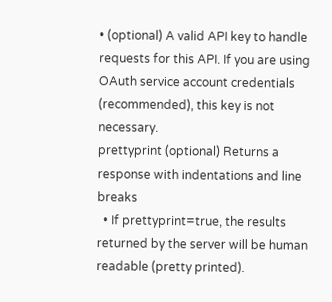• (optional) A valid API key to handle requests for this API. If you are using OAuth service account credentials (recommended), this key is not necessary.
prettyprint (optional) Returns a response with indentations and line breaks
  • If prettyprint=true, the results returned by the server will be human readable (pretty printed).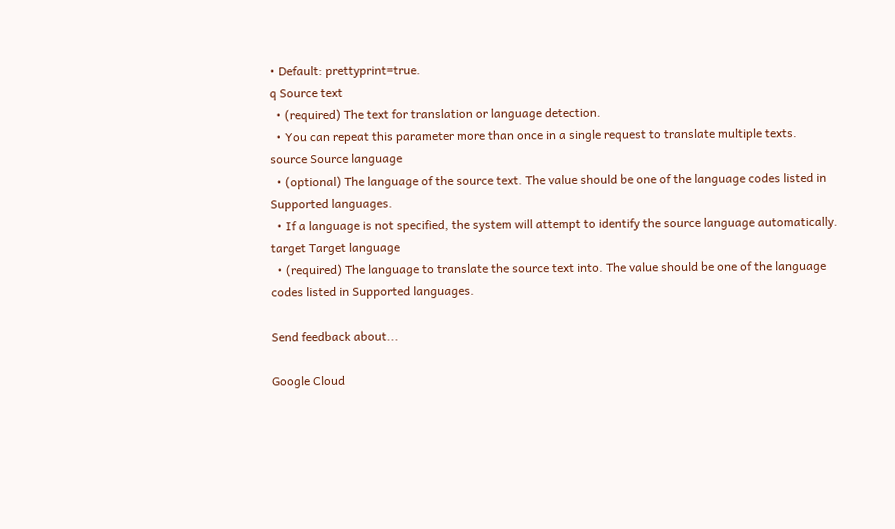• Default: prettyprint=true.
q Source text
  • (required) The text for translation or language detection.
  • You can repeat this parameter more than once in a single request to translate multiple texts.
source Source language
  • (optional) The language of the source text. The value should be one of the language codes listed in Supported languages.
  • If a language is not specified, the system will attempt to identify the source language automatically.
target Target language
  • (required) The language to translate the source text into. The value should be one of the language codes listed in Supported languages.

Send feedback about...

Google Cloud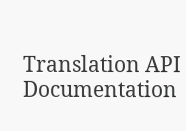Translation API Documentation